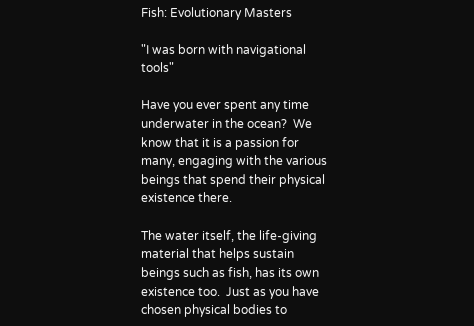Fish: Evolutionary Masters

"I was born with navigational tools"

Have you ever spent any time underwater in the ocean?  We know that it is a passion for many, engaging with the various beings that spend their physical existence there.

The water itself, the life-giving material that helps sustain beings such as fish, has its own existence too.  Just as you have chosen physical bodies to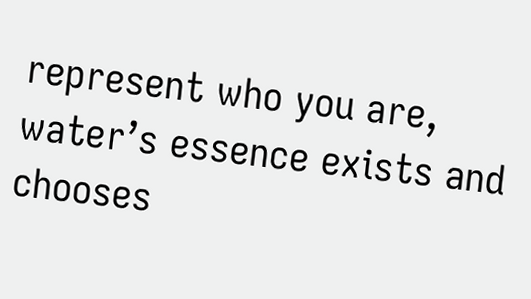represent who you are, water’s essence exists and chooses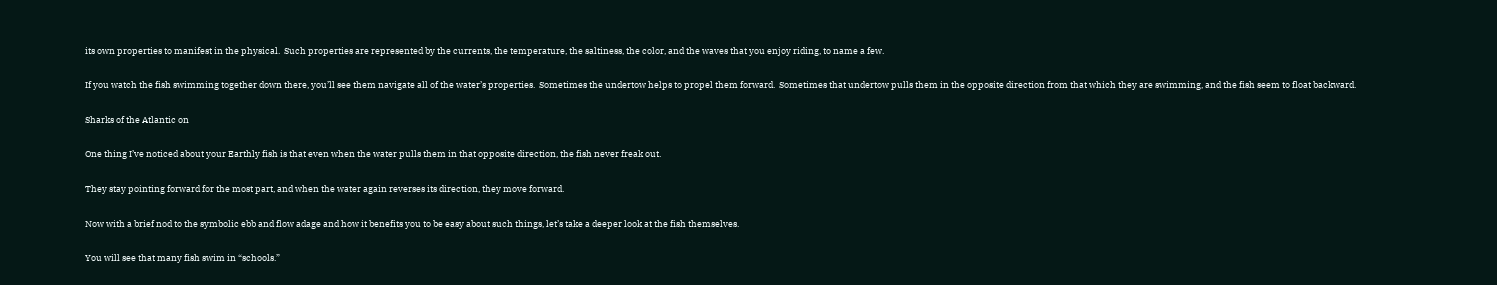its own properties to manifest in the physical.  Such properties are represented by the currents, the temperature, the saltiness, the color, and the waves that you enjoy riding, to name a few.

If you watch the fish swimming together down there, you’ll see them navigate all of the water’s properties.  Sometimes the undertow helps to propel them forward.  Sometimes that undertow pulls them in the opposite direction from that which they are swimming, and the fish seem to float backward.

Sharks of the Atlantic on

One thing I’ve noticed about your Earthly fish is that even when the water pulls them in that opposite direction, the fish never freak out.

They stay pointing forward for the most part, and when the water again reverses its direction, they move forward.

Now with a brief nod to the symbolic ebb and flow adage and how it benefits you to be easy about such things, let’s take a deeper look at the fish themselves.

You will see that many fish swim in “schools.”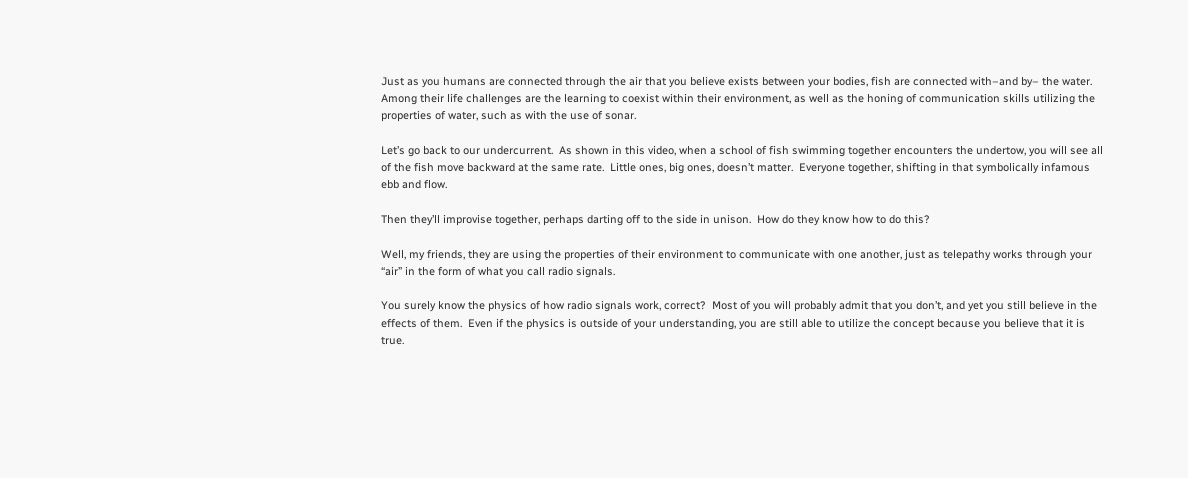Just as you humans are connected through the air that you believe exists between your bodies, fish are connected with–and by– the water.  Among their life challenges are the learning to coexist within their environment, as well as the honing of communication skills utilizing the properties of water, such as with the use of sonar.

Let’s go back to our undercurrent.  As shown in this video, when a school of fish swimming together encounters the undertow, you will see all of the fish move backward at the same rate.  Little ones, big ones, doesn’t matter.  Everyone together, shifting in that symbolically infamous ebb and flow.

Then they’ll improvise together, perhaps darting off to the side in unison.  How do they know how to do this?

Well, my friends, they are using the properties of their environment to communicate with one another, just as telepathy works through your “air” in the form of what you call radio signals.

You surely know the physics of how radio signals work, correct?  Most of you will probably admit that you don’t, and yet you still believe in the effects of them.  Even if the physics is outside of your understanding, you are still able to utilize the concept because you believe that it is true.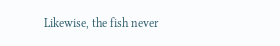Likewise, the fish never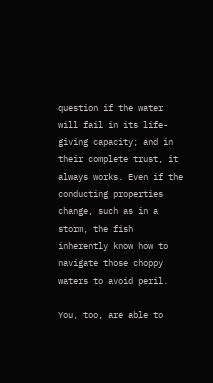question if the water will fail in its life-giving capacity; and in their complete trust, it always works. Even if the conducting properties change, such as in a storm, the fish inherently know how to navigate those choppy waters to avoid peril.

You, too, are able to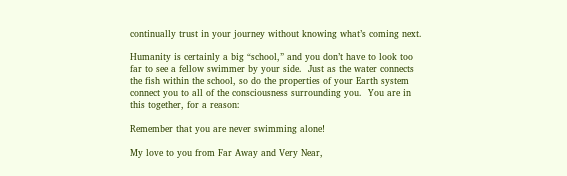continually trust in your journey without knowing what’s coming next.

Humanity is certainly a big “school,” and you don’t have to look too far to see a fellow swimmer by your side.  Just as the water connects the fish within the school, so do the properties of your Earth system connect you to all of the consciousness surrounding you.  You are in this together, for a reason:

Remember that you are never swimming alone!

My love to you from Far Away and Very Near,